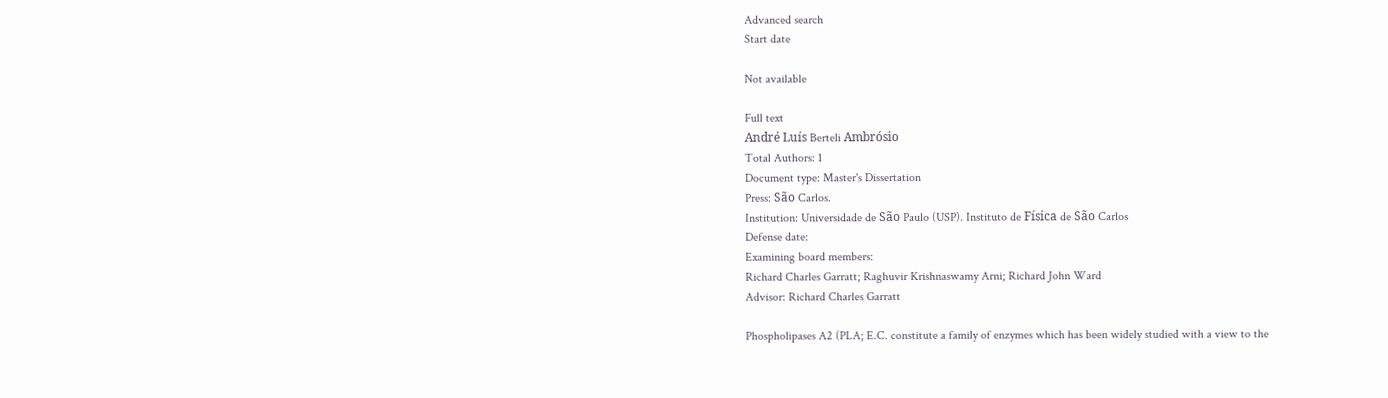Advanced search
Start date

Not available

Full text
André Luís Berteli Ambrósio
Total Authors: 1
Document type: Master's Dissertation
Press: São Carlos.
Institution: Universidade de São Paulo (USP). Instituto de Física de São Carlos
Defense date:
Examining board members:
Richard Charles Garratt; Raghuvir Krishnaswamy Arni; Richard John Ward
Advisor: Richard Charles Garratt

Phospholipases A2 (PLA; E.C. constitute a family of enzymes which has been widely studied with a view to the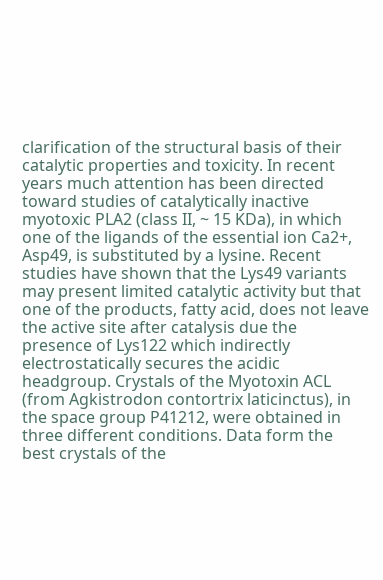clarification of the structural basis of their catalytic properties and toxicity. In recent years much attention has been directed toward studies of catalytically inactive myotoxic PLA2 (class II, ~ 15 KDa), in which one of the ligands of the essential ion Ca2+, Asp49, is substituted by a lysine. Recent studies have shown that the Lys49 variants may present limited catalytic activity but that one of the products, fatty acid, does not leave the active site after catalysis due the presence of Lys122 which indirectly electrostatically secures the acidic headgroup. Crystals of the Myotoxin ACL (from Agkistrodon contortrix laticinctus), in the space group P41212, were obtained in three different conditions. Data form the best crystals of the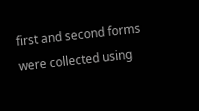first and second forms were collected using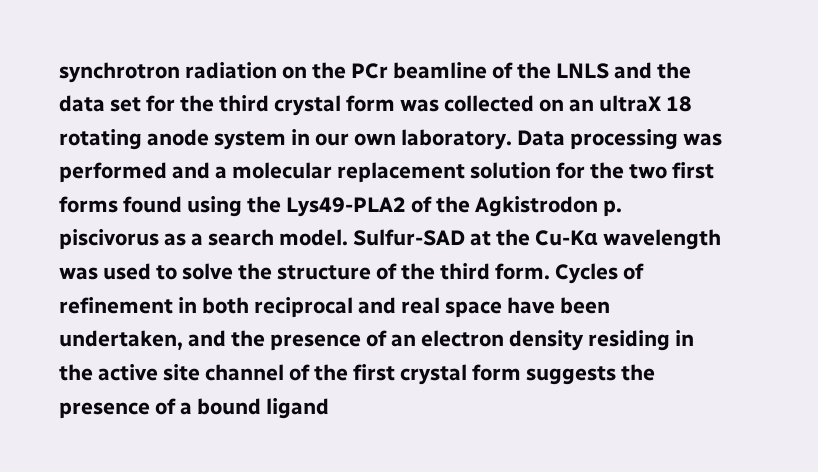synchrotron radiation on the PCr beamline of the LNLS and the data set for the third crystal form was collected on an ultraX 18 rotating anode system in our own laboratory. Data processing was performed and a molecular replacement solution for the two first forms found using the Lys49-PLA2 of the Agkistrodon p. piscivorus as a search model. Sulfur-SAD at the Cu-Kα wavelength was used to solve the structure of the third form. Cycles of refinement in both reciprocal and real space have been undertaken, and the presence of an electron density residing in the active site channel of the first crystal form suggests the presence of a bound ligand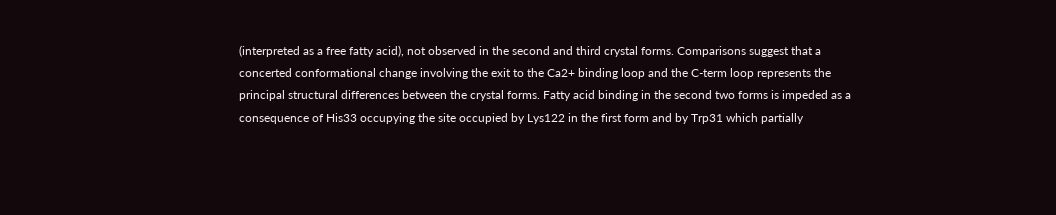(interpreted as a free fatty acid), not observed in the second and third crystal forms. Comparisons suggest that a concerted conformational change involving the exit to the Ca2+ binding loop and the C-term loop represents the principal structural differences between the crystal forms. Fatty acid binding in the second two forms is impeded as a consequence of His33 occupying the site occupied by Lys122 in the first form and by Trp31 which partially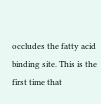occludes the fatty acid binding site. This is the first time that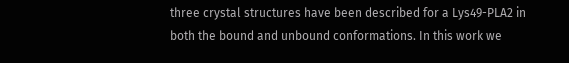three crystal structures have been described for a Lys49-PLA2 in both the bound and unbound conformations. In this work we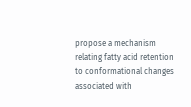propose a mechanism relating fatty acid retention to conformational changes associated with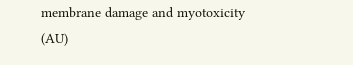membrane damage and myotoxicity (AU)